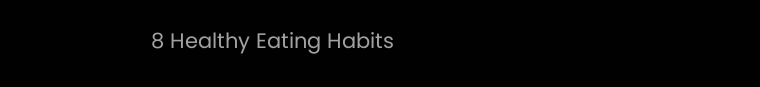8 Healthy Eating Habits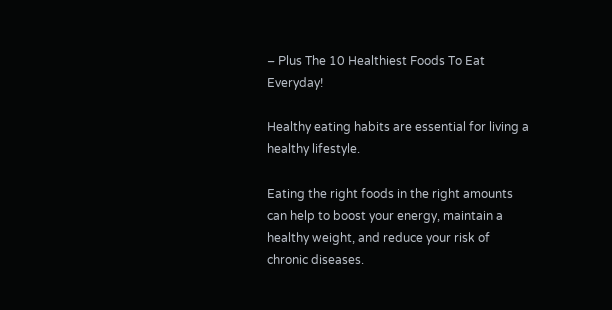– Plus The 10 Healthiest Foods To Eat Everyday!

Healthy eating habits are essential for living a healthy lifestyle.

Eating the right foods in the right amounts can help to boost your energy, maintain a healthy weight, and reduce your risk of chronic diseases.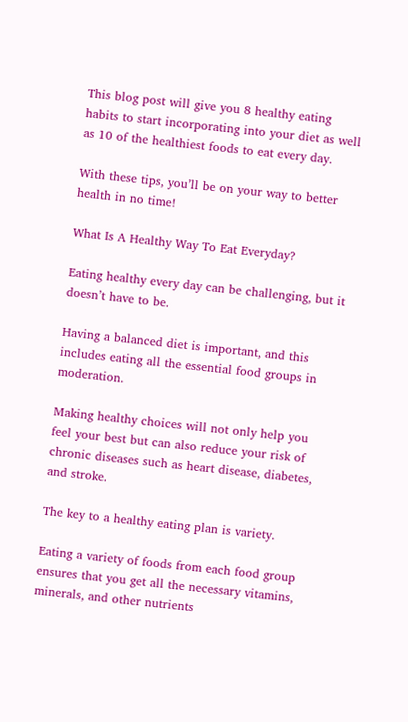This blog post will give you 8 healthy eating habits to start incorporating into your diet as well as 10 of the healthiest foods to eat every day.

With these tips, you’ll be on your way to better health in no time!

What Is A Healthy Way To Eat Everyday?

Eating healthy every day can be challenging, but it doesn’t have to be.

Having a balanced diet is important, and this includes eating all the essential food groups in moderation.

Making healthy choices will not only help you feel your best but can also reduce your risk of chronic diseases such as heart disease, diabetes, and stroke.

The key to a healthy eating plan is variety.

Eating a variety of foods from each food group ensures that you get all the necessary vitamins, minerals, and other nutrients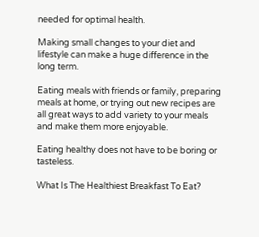needed for optimal health.

Making small changes to your diet and lifestyle can make a huge difference in the long term.

Eating meals with friends or family, preparing meals at home, or trying out new recipes are all great ways to add variety to your meals and make them more enjoyable.

Eating healthy does not have to be boring or tasteless.

What Is The Healthiest Breakfast To Eat?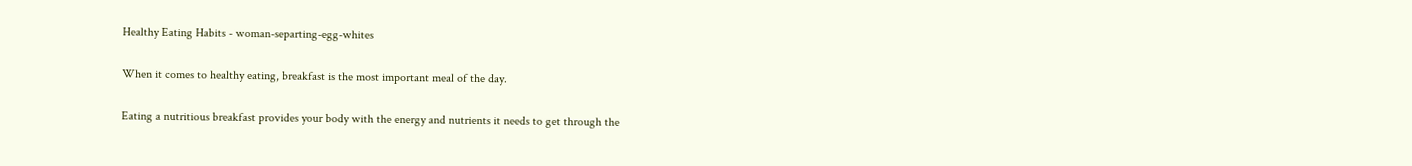Healthy Eating Habits - woman-separting-egg-whites

When it comes to healthy eating, breakfast is the most important meal of the day.

Eating a nutritious breakfast provides your body with the energy and nutrients it needs to get through the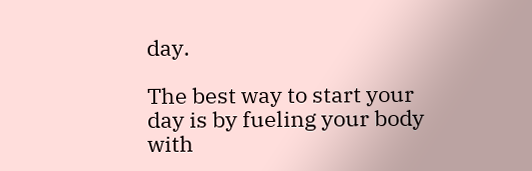day.

The best way to start your day is by fueling your body with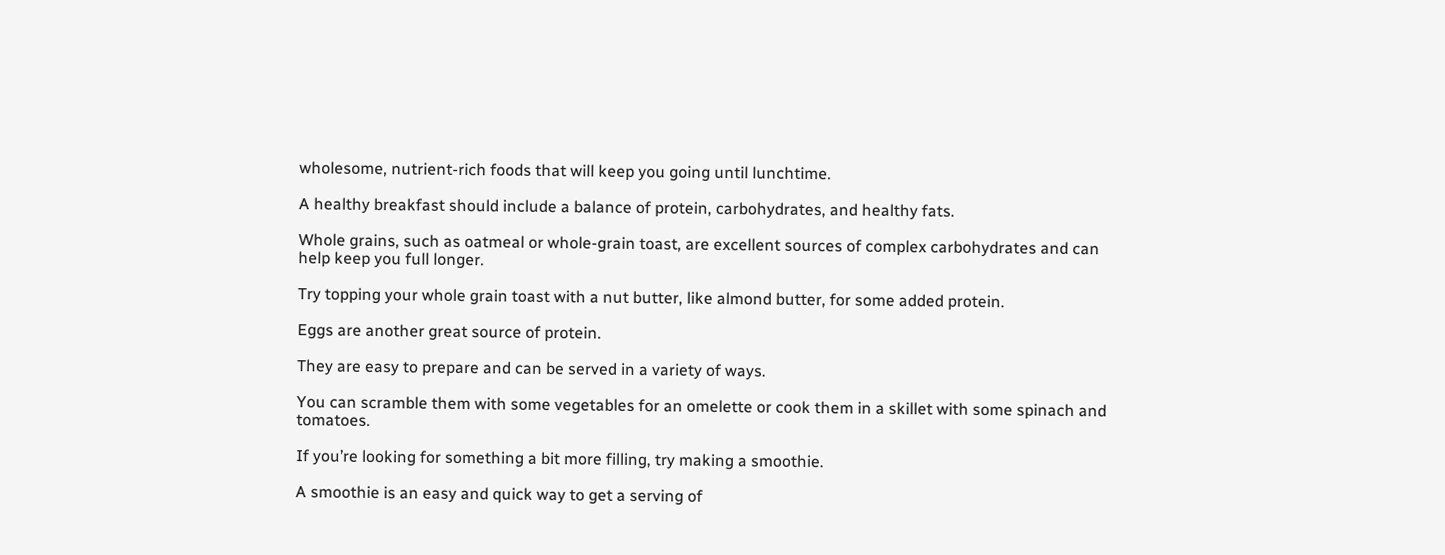wholesome, nutrient-rich foods that will keep you going until lunchtime.

A healthy breakfast should include a balance of protein, carbohydrates, and healthy fats.

Whole grains, such as oatmeal or whole-grain toast, are excellent sources of complex carbohydrates and can help keep you full longer.

Try topping your whole grain toast with a nut butter, like almond butter, for some added protein.

Eggs are another great source of protein.

They are easy to prepare and can be served in a variety of ways.

You can scramble them with some vegetables for an omelette or cook them in a skillet with some spinach and tomatoes.

If you’re looking for something a bit more filling, try making a smoothie.

A smoothie is an easy and quick way to get a serving of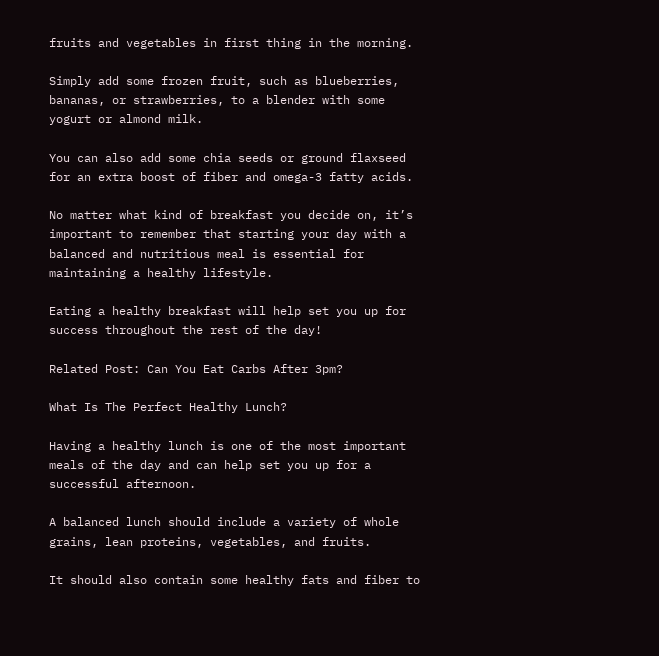fruits and vegetables in first thing in the morning.

Simply add some frozen fruit, such as blueberries, bananas, or strawberries, to a blender with some yogurt or almond milk.

You can also add some chia seeds or ground flaxseed for an extra boost of fiber and omega-3 fatty acids.

No matter what kind of breakfast you decide on, it’s important to remember that starting your day with a balanced and nutritious meal is essential for maintaining a healthy lifestyle.

Eating a healthy breakfast will help set you up for success throughout the rest of the day!

Related Post: Can You Eat Carbs After 3pm?

What Is The Perfect Healthy Lunch?

Having a healthy lunch is one of the most important meals of the day and can help set you up for a successful afternoon.

A balanced lunch should include a variety of whole grains, lean proteins, vegetables, and fruits.

It should also contain some healthy fats and fiber to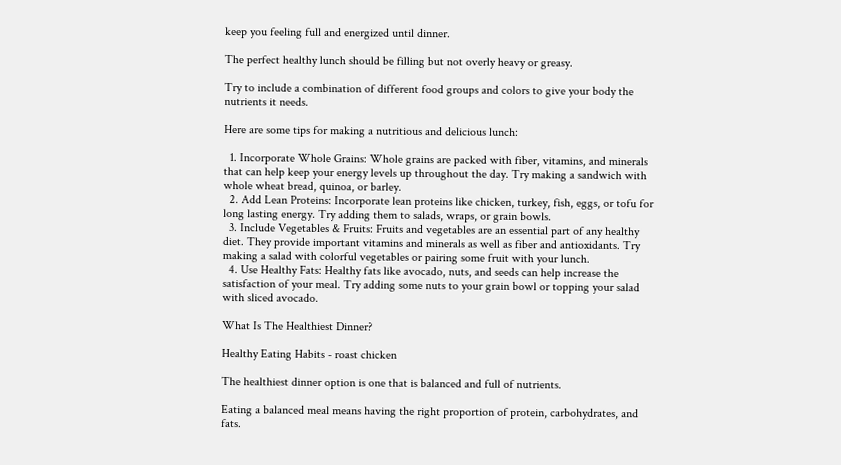keep you feeling full and energized until dinner.

The perfect healthy lunch should be filling but not overly heavy or greasy.

Try to include a combination of different food groups and colors to give your body the nutrients it needs.

Here are some tips for making a nutritious and delicious lunch:

  1. Incorporate Whole Grains: Whole grains are packed with fiber, vitamins, and minerals that can help keep your energy levels up throughout the day. Try making a sandwich with whole wheat bread, quinoa, or barley.
  2. Add Lean Proteins: Incorporate lean proteins like chicken, turkey, fish, eggs, or tofu for long lasting energy. Try adding them to salads, wraps, or grain bowls.
  3. Include Vegetables & Fruits: Fruits and vegetables are an essential part of any healthy diet. They provide important vitamins and minerals as well as fiber and antioxidants. Try making a salad with colorful vegetables or pairing some fruit with your lunch.
  4. Use Healthy Fats: Healthy fats like avocado, nuts, and seeds can help increase the satisfaction of your meal. Try adding some nuts to your grain bowl or topping your salad with sliced avocado.

What Is The Healthiest Dinner?

Healthy Eating Habits - roast chicken

The healthiest dinner option is one that is balanced and full of nutrients.

Eating a balanced meal means having the right proportion of protein, carbohydrates, and fats.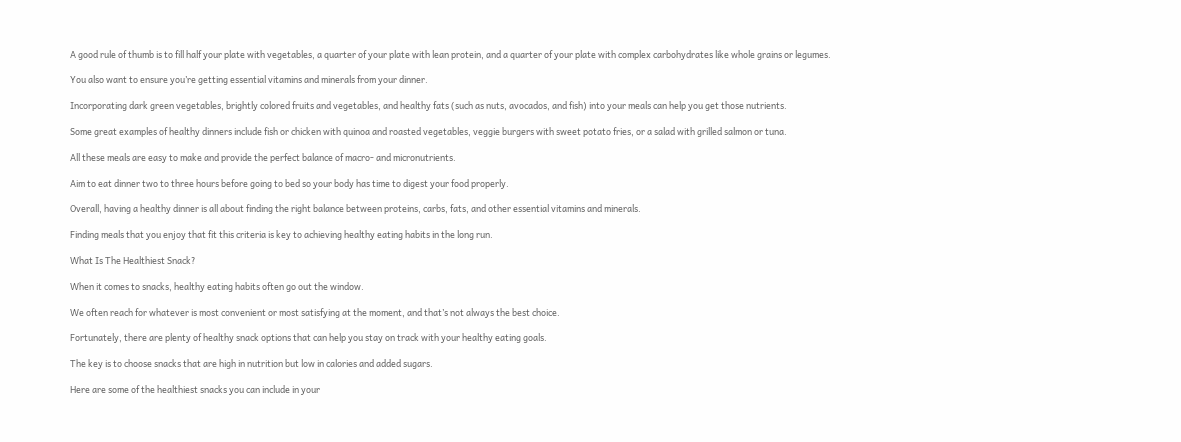A good rule of thumb is to fill half your plate with vegetables, a quarter of your plate with lean protein, and a quarter of your plate with complex carbohydrates like whole grains or legumes.

You also want to ensure you’re getting essential vitamins and minerals from your dinner.

Incorporating dark green vegetables, brightly colored fruits and vegetables, and healthy fats (such as nuts, avocados, and fish) into your meals can help you get those nutrients.

Some great examples of healthy dinners include fish or chicken with quinoa and roasted vegetables, veggie burgers with sweet potato fries, or a salad with grilled salmon or tuna.

All these meals are easy to make and provide the perfect balance of macro- and micronutrients.

Aim to eat dinner two to three hours before going to bed so your body has time to digest your food properly.

Overall, having a healthy dinner is all about finding the right balance between proteins, carbs, fats, and other essential vitamins and minerals.

Finding meals that you enjoy that fit this criteria is key to achieving healthy eating habits in the long run.

What Is The Healthiest Snack?

When it comes to snacks, healthy eating habits often go out the window.

We often reach for whatever is most convenient or most satisfying at the moment, and that’s not always the best choice.

Fortunately, there are plenty of healthy snack options that can help you stay on track with your healthy eating goals.

The key is to choose snacks that are high in nutrition but low in calories and added sugars.

Here are some of the healthiest snacks you can include in your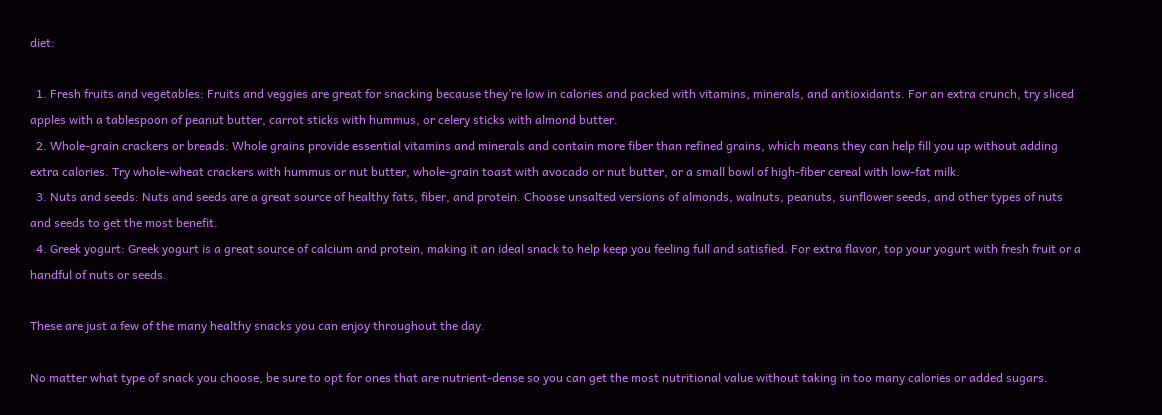diet:

  1. Fresh fruits and vegetables: Fruits and veggies are great for snacking because they’re low in calories and packed with vitamins, minerals, and antioxidants. For an extra crunch, try sliced apples with a tablespoon of peanut butter, carrot sticks with hummus, or celery sticks with almond butter.
  2. Whole-grain crackers or breads: Whole grains provide essential vitamins and minerals and contain more fiber than refined grains, which means they can help fill you up without adding extra calories. Try whole-wheat crackers with hummus or nut butter, whole-grain toast with avocado or nut butter, or a small bowl of high-fiber cereal with low-fat milk.
  3. Nuts and seeds: Nuts and seeds are a great source of healthy fats, fiber, and protein. Choose unsalted versions of almonds, walnuts, peanuts, sunflower seeds, and other types of nuts and seeds to get the most benefit.
  4. Greek yogurt: Greek yogurt is a great source of calcium and protein, making it an ideal snack to help keep you feeling full and satisfied. For extra flavor, top your yogurt with fresh fruit or a handful of nuts or seeds.

These are just a few of the many healthy snacks you can enjoy throughout the day.

No matter what type of snack you choose, be sure to opt for ones that are nutrient-dense so you can get the most nutritional value without taking in too many calories or added sugars.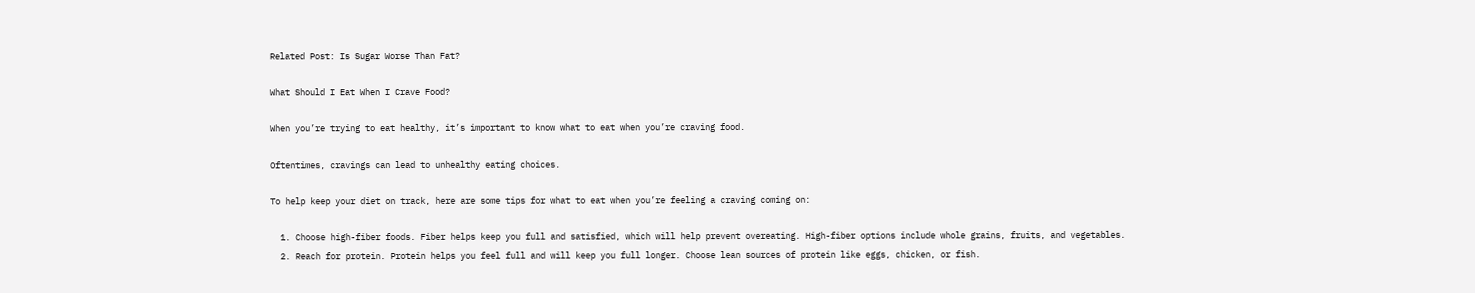Related Post: Is Sugar Worse Than Fat?

What Should I Eat When I Crave Food?

When you’re trying to eat healthy, it’s important to know what to eat when you’re craving food.

Oftentimes, cravings can lead to unhealthy eating choices.

To help keep your diet on track, here are some tips for what to eat when you’re feeling a craving coming on:

  1. Choose high-fiber foods. Fiber helps keep you full and satisfied, which will help prevent overeating. High-fiber options include whole grains, fruits, and vegetables.
  2. Reach for protein. Protein helps you feel full and will keep you full longer. Choose lean sources of protein like eggs, chicken, or fish.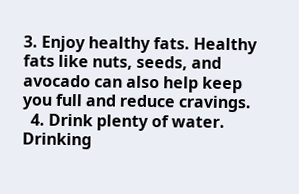3. Enjoy healthy fats. Healthy fats like nuts, seeds, and avocado can also help keep you full and reduce cravings.
  4. Drink plenty of water. Drinking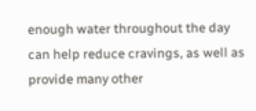enough water throughout the day can help reduce cravings, as well as provide many other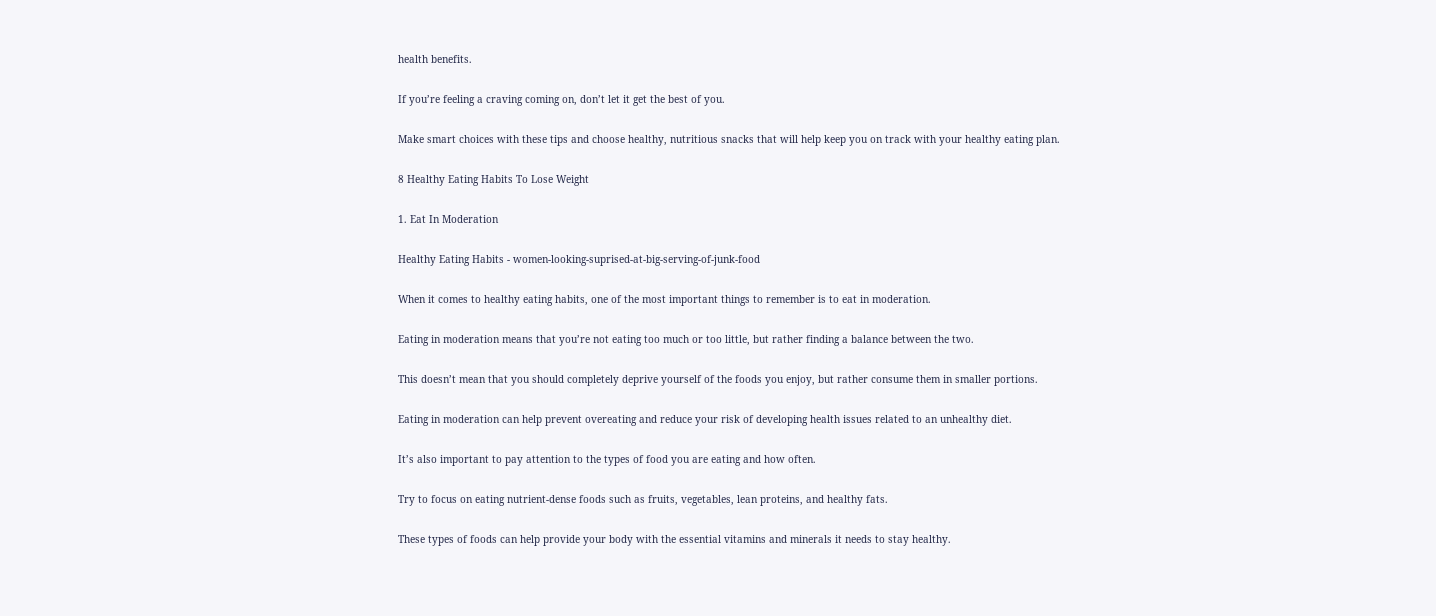health benefits.

If you’re feeling a craving coming on, don’t let it get the best of you.

Make smart choices with these tips and choose healthy, nutritious snacks that will help keep you on track with your healthy eating plan.

8 Healthy Eating Habits To Lose Weight

1. Eat In Moderation

Healthy Eating Habits - women-looking-suprised-at-big-serving-of-junk-food

When it comes to healthy eating habits, one of the most important things to remember is to eat in moderation.

Eating in moderation means that you’re not eating too much or too little, but rather finding a balance between the two.

This doesn’t mean that you should completely deprive yourself of the foods you enjoy, but rather consume them in smaller portions.

Eating in moderation can help prevent overeating and reduce your risk of developing health issues related to an unhealthy diet.

It’s also important to pay attention to the types of food you are eating and how often.

Try to focus on eating nutrient-dense foods such as fruits, vegetables, lean proteins, and healthy fats.

These types of foods can help provide your body with the essential vitamins and minerals it needs to stay healthy.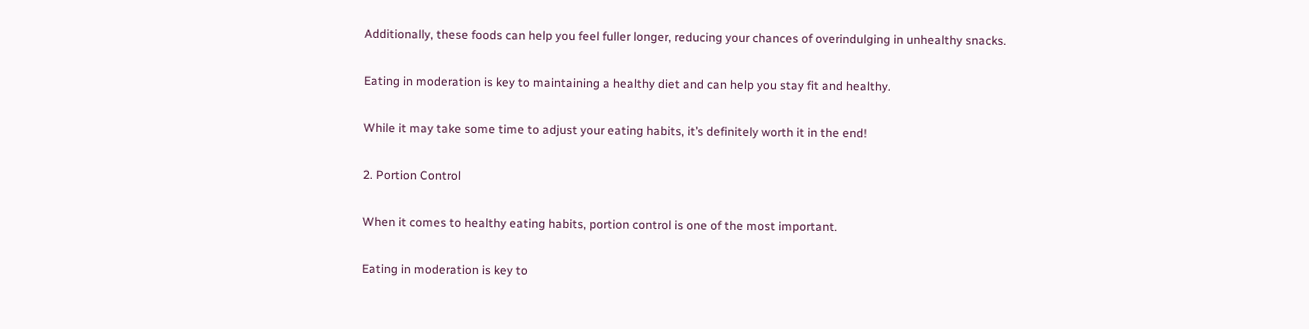Additionally, these foods can help you feel fuller longer, reducing your chances of overindulging in unhealthy snacks.

Eating in moderation is key to maintaining a healthy diet and can help you stay fit and healthy.

While it may take some time to adjust your eating habits, it’s definitely worth it in the end!

2. Portion Control

When it comes to healthy eating habits, portion control is one of the most important.

Eating in moderation is key to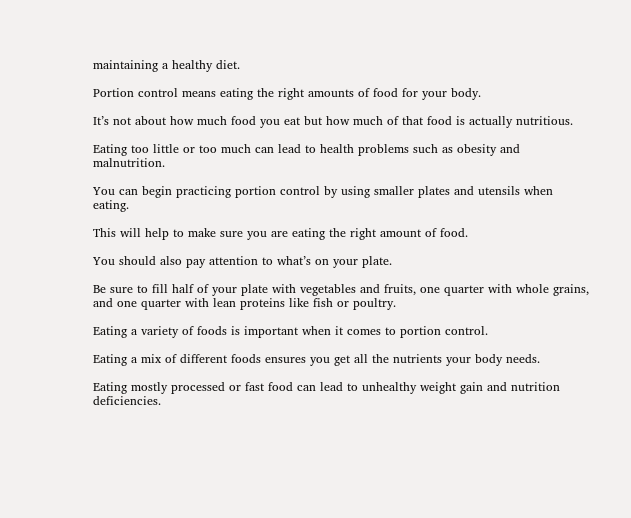maintaining a healthy diet.

Portion control means eating the right amounts of food for your body.

It’s not about how much food you eat but how much of that food is actually nutritious.

Eating too little or too much can lead to health problems such as obesity and malnutrition.

You can begin practicing portion control by using smaller plates and utensils when eating.

This will help to make sure you are eating the right amount of food.

You should also pay attention to what’s on your plate.

Be sure to fill half of your plate with vegetables and fruits, one quarter with whole grains, and one quarter with lean proteins like fish or poultry.

Eating a variety of foods is important when it comes to portion control.

Eating a mix of different foods ensures you get all the nutrients your body needs.

Eating mostly processed or fast food can lead to unhealthy weight gain and nutrition deficiencies.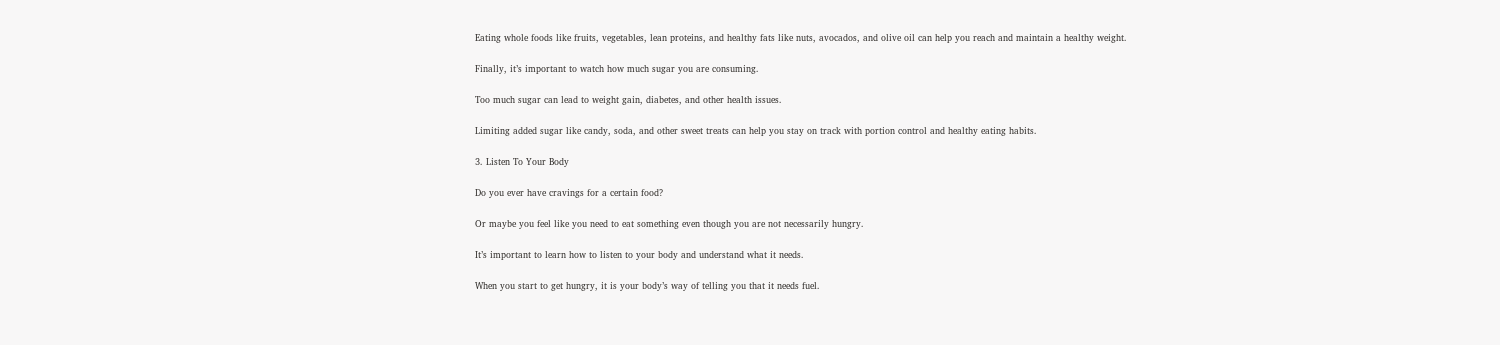Eating whole foods like fruits, vegetables, lean proteins, and healthy fats like nuts, avocados, and olive oil can help you reach and maintain a healthy weight.

Finally, it’s important to watch how much sugar you are consuming.

Too much sugar can lead to weight gain, diabetes, and other health issues.

Limiting added sugar like candy, soda, and other sweet treats can help you stay on track with portion control and healthy eating habits.

3. Listen To Your Body

Do you ever have cravings for a certain food?

Or maybe you feel like you need to eat something even though you are not necessarily hungry.

It’s important to learn how to listen to your body and understand what it needs.

When you start to get hungry, it is your body’s way of telling you that it needs fuel.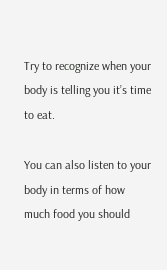Try to recognize when your body is telling you it’s time to eat.

You can also listen to your body in terms of how much food you should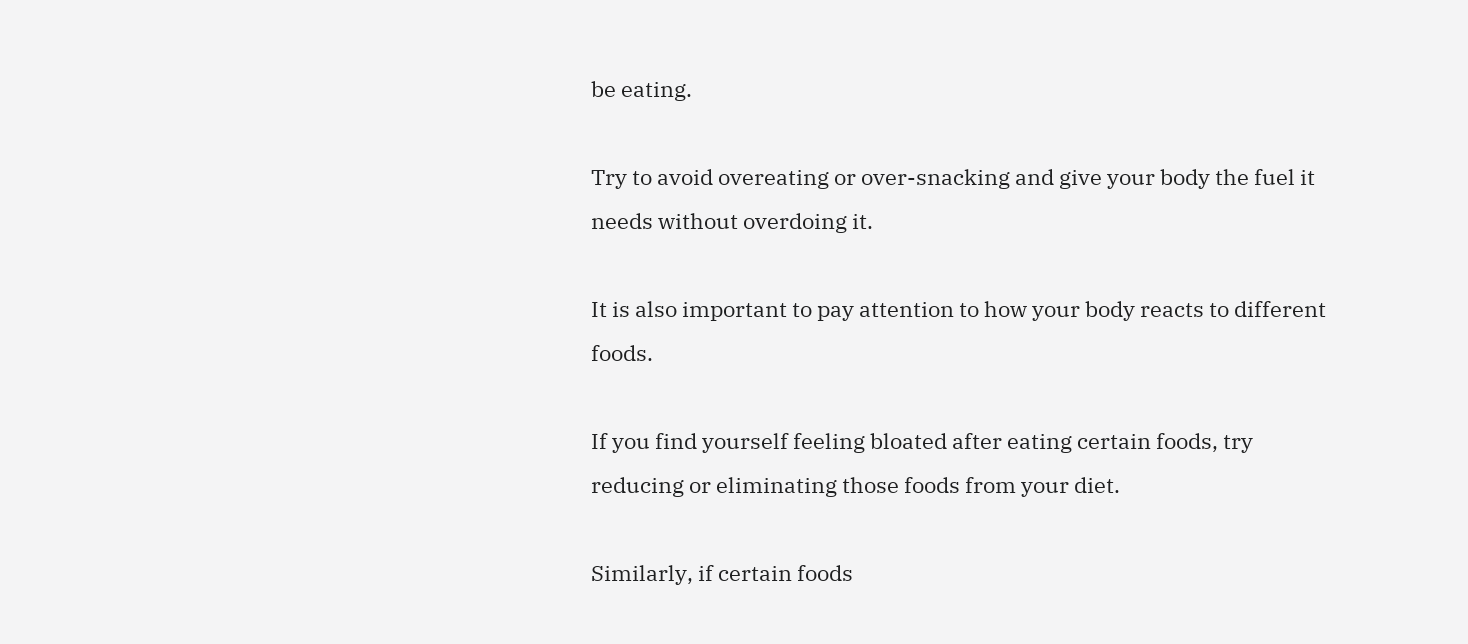be eating.

Try to avoid overeating or over-snacking and give your body the fuel it needs without overdoing it.

It is also important to pay attention to how your body reacts to different foods.

If you find yourself feeling bloated after eating certain foods, try reducing or eliminating those foods from your diet.

Similarly, if certain foods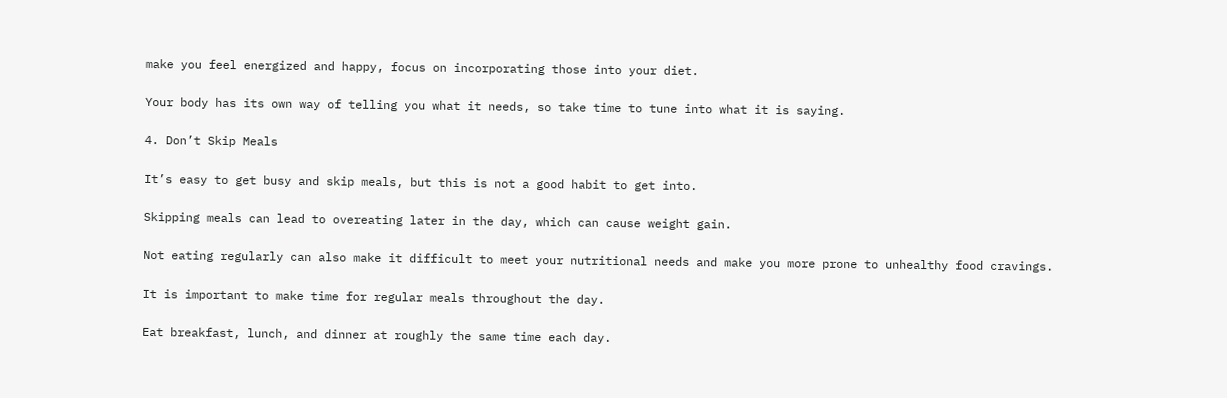make you feel energized and happy, focus on incorporating those into your diet.

Your body has its own way of telling you what it needs, so take time to tune into what it is saying.

4. Don’t Skip Meals

It’s easy to get busy and skip meals, but this is not a good habit to get into.

Skipping meals can lead to overeating later in the day, which can cause weight gain.

Not eating regularly can also make it difficult to meet your nutritional needs and make you more prone to unhealthy food cravings.

It is important to make time for regular meals throughout the day.

Eat breakfast, lunch, and dinner at roughly the same time each day.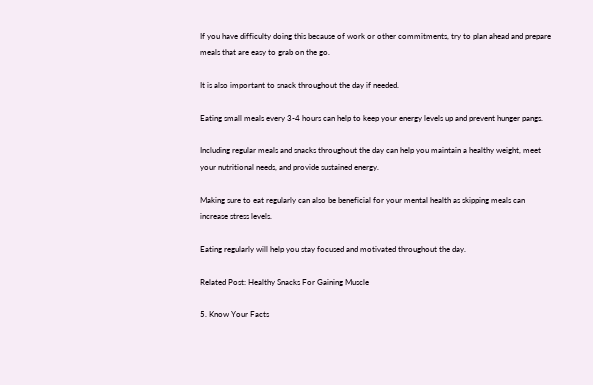If you have difficulty doing this because of work or other commitments, try to plan ahead and prepare meals that are easy to grab on the go.

It is also important to snack throughout the day if needed.

Eating small meals every 3-4 hours can help to keep your energy levels up and prevent hunger pangs.

Including regular meals and snacks throughout the day can help you maintain a healthy weight, meet your nutritional needs, and provide sustained energy.

Making sure to eat regularly can also be beneficial for your mental health as skipping meals can increase stress levels.

Eating regularly will help you stay focused and motivated throughout the day.

Related Post: Healthy Snacks For Gaining Muscle

5. Know Your Facts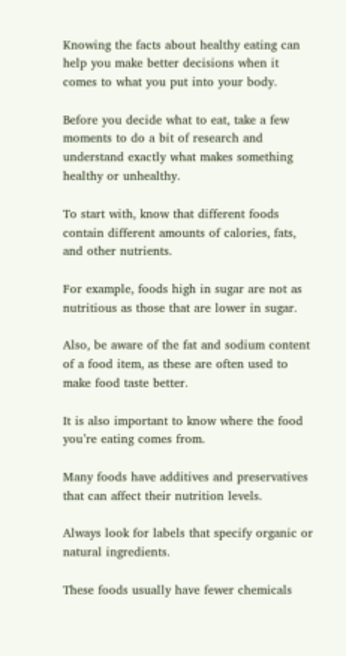Knowing the facts about healthy eating can help you make better decisions when it comes to what you put into your body.

Before you decide what to eat, take a few moments to do a bit of research and understand exactly what makes something healthy or unhealthy.

To start with, know that different foods contain different amounts of calories, fats, and other nutrients.

For example, foods high in sugar are not as nutritious as those that are lower in sugar.

Also, be aware of the fat and sodium content of a food item, as these are often used to make food taste better.

It is also important to know where the food you’re eating comes from.

Many foods have additives and preservatives that can affect their nutrition levels.

Always look for labels that specify organic or natural ingredients.

These foods usually have fewer chemicals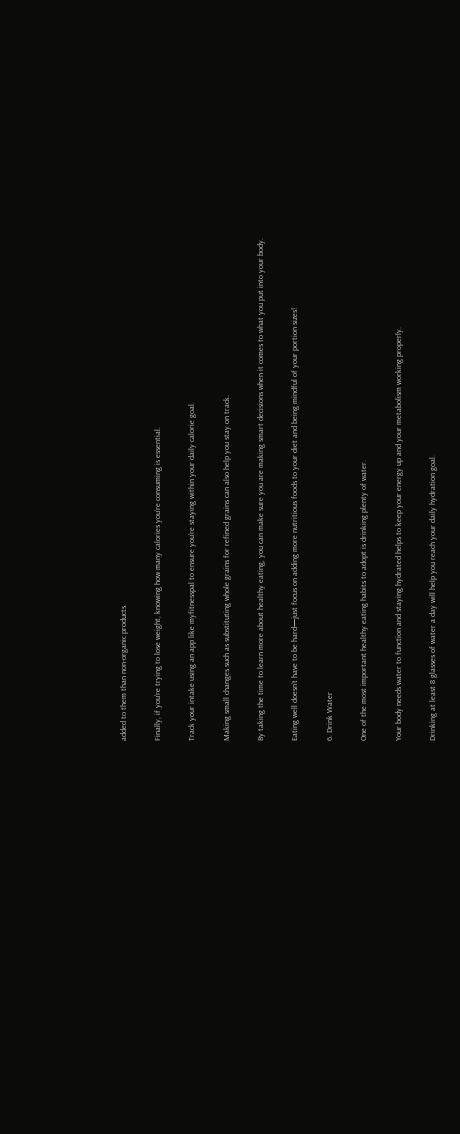added to them than non-organic products.

Finally, if you’re trying to lose weight, knowing how many calories you’re consuming is essential.

Track your intake using an app like myfitnesspal to ensure you’re staying within your daily calorie goal.

Making small changes such as substituting whole grains for refined grains can also help you stay on track.

By taking the time to learn more about healthy eating, you can make sure you are making smart decisions when it comes to what you put into your body.

Eating well doesn’t have to be hard—just focus on adding more nutritious foods to your diet and being mindful of your portion sizes!

6. Drink Water

One of the most important healthy eating habits to adopt is drinking plenty of water.

Your body needs water to function and staying hydrated helps to keep your energy up and your metabolism working properly.

Drinking at least 8 glasses of water a day will help you reach your daily hydration goal.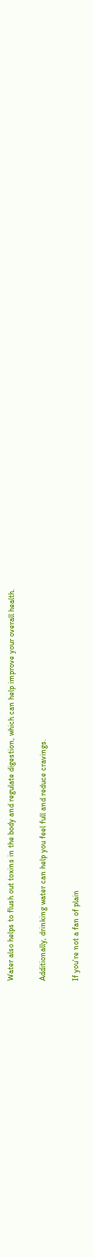Water also helps to flush out toxins in the body and regulate digestion, which can help improve your overall health.

Additionally, drinking water can help you feel full and reduce cravings.

If you’re not a fan of plain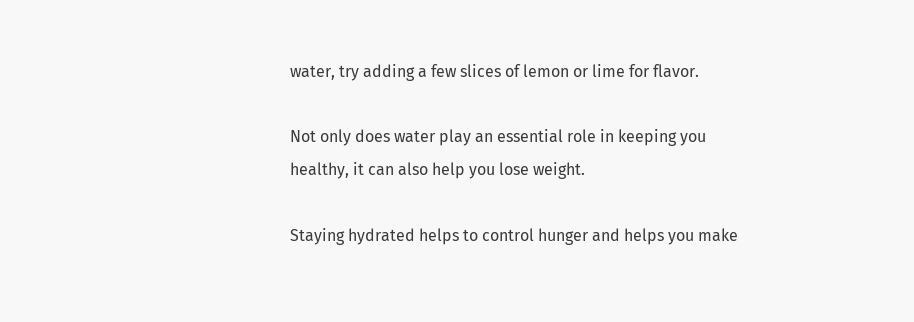water, try adding a few slices of lemon or lime for flavor.

Not only does water play an essential role in keeping you healthy, it can also help you lose weight.

Staying hydrated helps to control hunger and helps you make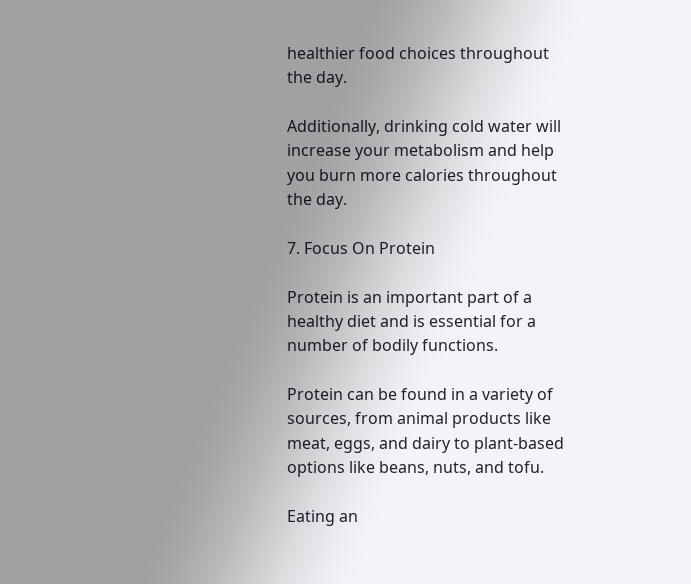healthier food choices throughout the day.

Additionally, drinking cold water will increase your metabolism and help you burn more calories throughout the day.

7. Focus On Protein

Protein is an important part of a healthy diet and is essential for a number of bodily functions.

Protein can be found in a variety of sources, from animal products like meat, eggs, and dairy to plant-based options like beans, nuts, and tofu.

Eating an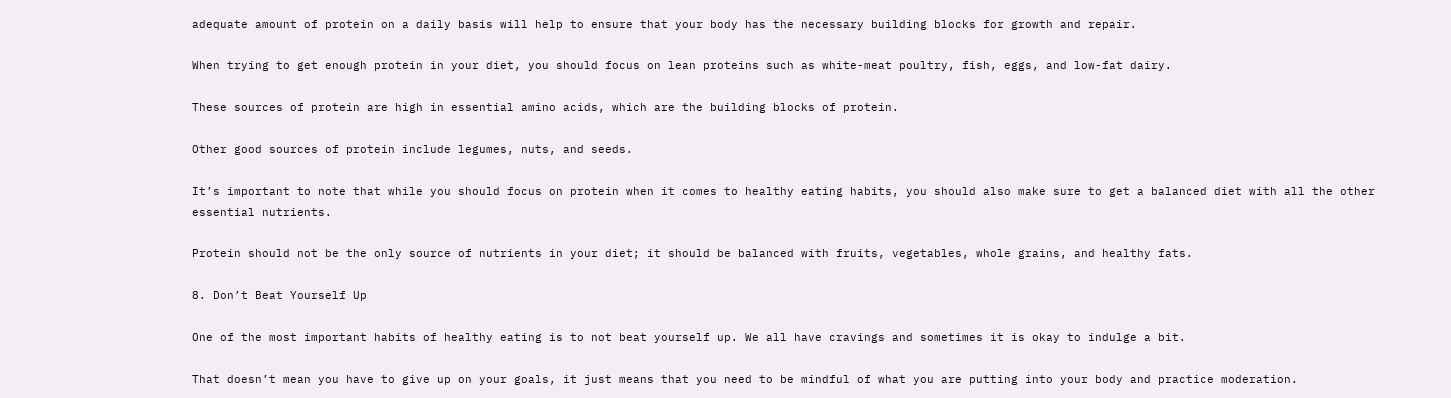adequate amount of protein on a daily basis will help to ensure that your body has the necessary building blocks for growth and repair.

When trying to get enough protein in your diet, you should focus on lean proteins such as white-meat poultry, fish, eggs, and low-fat dairy.

These sources of protein are high in essential amino acids, which are the building blocks of protein.

Other good sources of protein include legumes, nuts, and seeds.

It’s important to note that while you should focus on protein when it comes to healthy eating habits, you should also make sure to get a balanced diet with all the other essential nutrients.

Protein should not be the only source of nutrients in your diet; it should be balanced with fruits, vegetables, whole grains, and healthy fats.

8. Don’t Beat Yourself Up

One of the most important habits of healthy eating is to not beat yourself up. We all have cravings and sometimes it is okay to indulge a bit.

That doesn’t mean you have to give up on your goals, it just means that you need to be mindful of what you are putting into your body and practice moderation.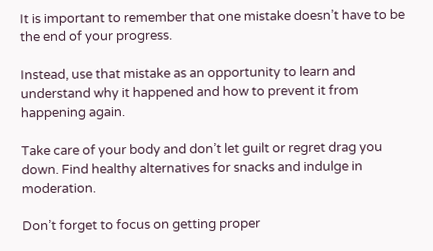It is important to remember that one mistake doesn’t have to be the end of your progress.

Instead, use that mistake as an opportunity to learn and understand why it happened and how to prevent it from happening again.

Take care of your body and don’t let guilt or regret drag you down. Find healthy alternatives for snacks and indulge in moderation.

Don’t forget to focus on getting proper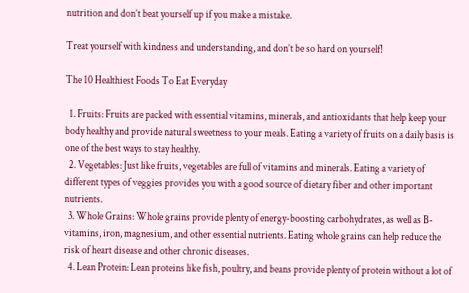nutrition and don’t beat yourself up if you make a mistake.

Treat yourself with kindness and understanding, and don’t be so hard on yourself!

The 10 Healthiest Foods To Eat Everyday

  1. Fruits: Fruits are packed with essential vitamins, minerals, and antioxidants that help keep your body healthy and provide natural sweetness to your meals. Eating a variety of fruits on a daily basis is one of the best ways to stay healthy.
  2. Vegetables: Just like fruits, vegetables are full of vitamins and minerals. Eating a variety of different types of veggies provides you with a good source of dietary fiber and other important nutrients.
  3. Whole Grains: Whole grains provide plenty of energy-boosting carbohydrates, as well as B-vitamins, iron, magnesium, and other essential nutrients. Eating whole grains can help reduce the risk of heart disease and other chronic diseases.
  4. Lean Protein: Lean proteins like fish, poultry, and beans provide plenty of protein without a lot of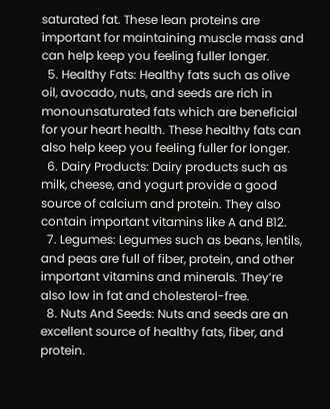saturated fat. These lean proteins are important for maintaining muscle mass and can help keep you feeling fuller longer.
  5. Healthy Fats: Healthy fats such as olive oil, avocado, nuts, and seeds are rich in monounsaturated fats which are beneficial for your heart health. These healthy fats can also help keep you feeling fuller for longer.
  6. Dairy Products: Dairy products such as milk, cheese, and yogurt provide a good source of calcium and protein. They also contain important vitamins like A and B12.
  7. Legumes: Legumes such as beans, lentils, and peas are full of fiber, protein, and other important vitamins and minerals. They’re also low in fat and cholesterol-free.
  8. Nuts And Seeds: Nuts and seeds are an excellent source of healthy fats, fiber, and protein.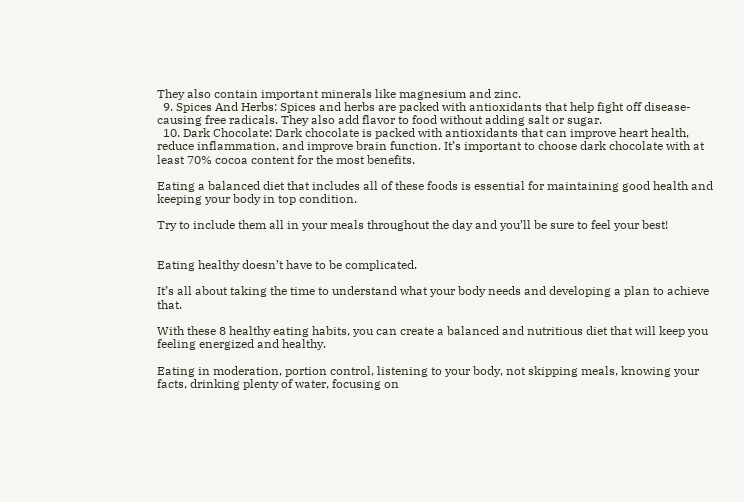They also contain important minerals like magnesium and zinc.
  9. Spices And Herbs: Spices and herbs are packed with antioxidants that help fight off disease-causing free radicals. They also add flavor to food without adding salt or sugar.
  10. Dark Chocolate: Dark chocolate is packed with antioxidants that can improve heart health, reduce inflammation, and improve brain function. It’s important to choose dark chocolate with at least 70% cocoa content for the most benefits.

Eating a balanced diet that includes all of these foods is essential for maintaining good health and keeping your body in top condition.

Try to include them all in your meals throughout the day and you’ll be sure to feel your best!


Eating healthy doesn’t have to be complicated.

It’s all about taking the time to understand what your body needs and developing a plan to achieve that.

With these 8 healthy eating habits, you can create a balanced and nutritious diet that will keep you feeling energized and healthy.

Eating in moderation, portion control, listening to your body, not skipping meals, knowing your facts, drinking plenty of water, focusing on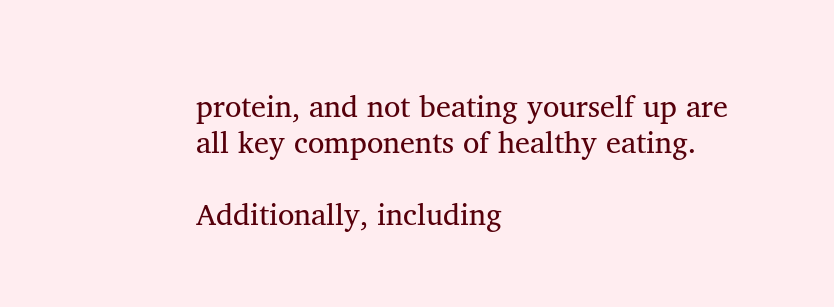protein, and not beating yourself up are all key components of healthy eating.

Additionally, including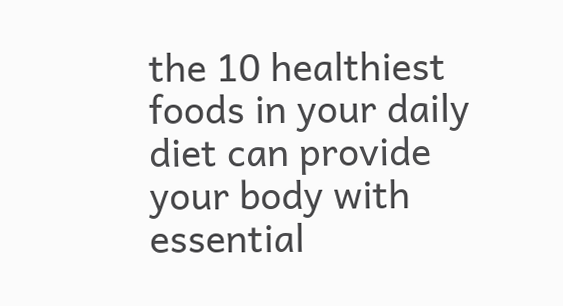the 10 healthiest foods in your daily diet can provide your body with essential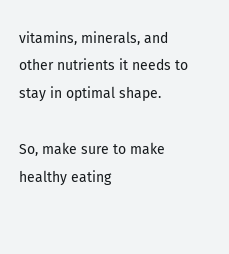vitamins, minerals, and other nutrients it needs to stay in optimal shape.

So, make sure to make healthy eating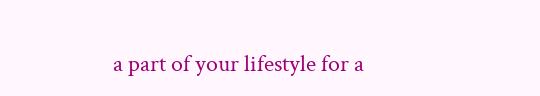a part of your lifestyle for a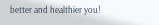better and healthier you!